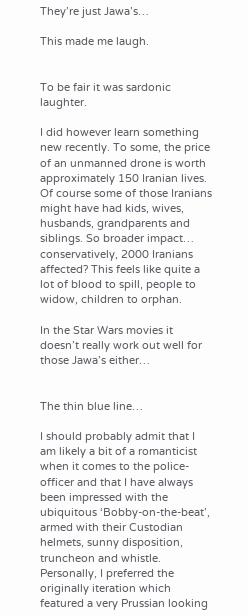They’re just Jawa’s…

This made me laugh.


To be fair it was sardonic laughter.

I did however learn something new recently. To some, the price of an unmanned drone is worth approximately 150 Iranian lives. Of course some of those Iranians might have had kids, wives, husbands, grandparents and siblings. So broader impact… conservatively, 2000 Iranians affected? This feels like quite a lot of blood to spill, people to widow, children to orphan.

In the Star Wars movies it doesn’t really work out well for those Jawa’s either…


The thin blue line…

I should probably admit that I am likely a bit of a romanticist when it comes to the police-officer and that I have always been impressed with the ubiquitous ‘Bobby-on-the-beat’, armed with their Custodian helmets, sunny disposition, truncheon and whistle. Personally, I preferred the originally iteration which featured a very Prussian looking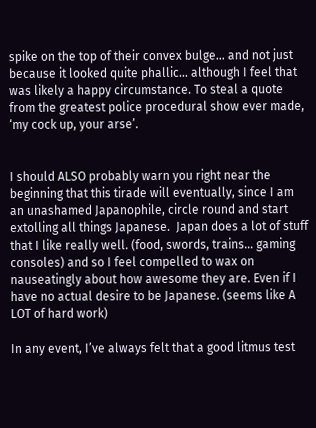spike on the top of their convex bulge… and not just because it looked quite phallic… although I feel that was likely a happy circumstance. To steal a quote from the greatest police procedural show ever made, ‘my cock up, your arse’.


I should ALSO probably warn you right near the beginning that this tirade will eventually, since I am an unashamed Japanophile, circle round and start extolling all things Japanese.  Japan does a lot of stuff that I like really well. (food, swords, trains… gaming consoles) and so I feel compelled to wax on nauseatingly about how awesome they are. Even if I have no actual desire to be Japanese. (seems like A LOT of hard work)

In any event, I’ve always felt that a good litmus test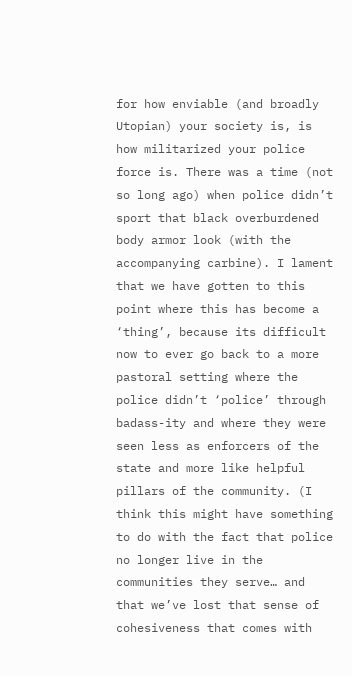for how enviable (and broadly Utopian) your society is, is how militarized your police force is. There was a time (not so long ago) when police didn’t sport that black overburdened body armor look (with the accompanying carbine). I lament that we have gotten to this point where this has become a ‘thing’, because its difficult now to ever go back to a more pastoral setting where the police didn’t ‘police’ through badass-ity and where they were seen less as enforcers of the state and more like helpful pillars of the community. (I think this might have something to do with the fact that police no longer live in the communities they serve… and that we’ve lost that sense of cohesiveness that comes with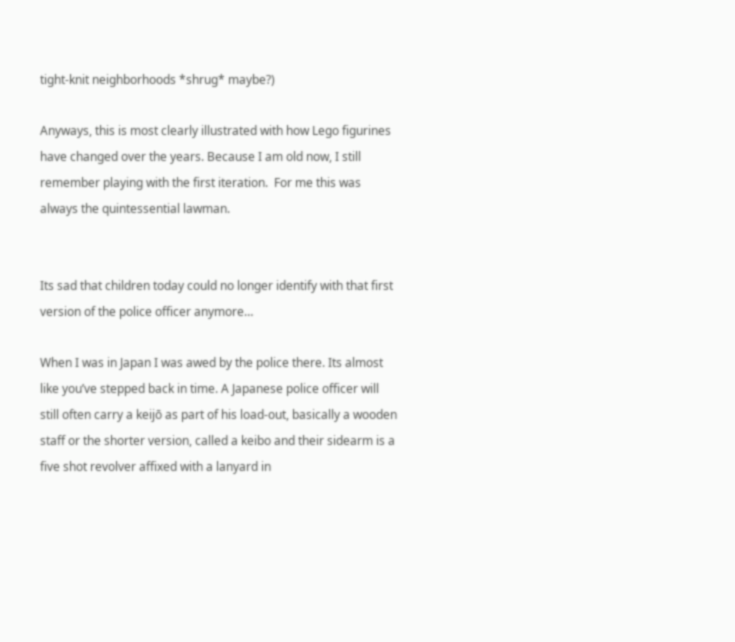tight-knit neighborhoods *shrug* maybe?)

Anyways, this is most clearly illustrated with how Lego figurines have changed over the years. Because I am old now, I still remember playing with the first iteration.  For me this was always the quintessential lawman.


Its sad that children today could no longer identify with that first version of the police officer anymore…

When I was in Japan I was awed by the police there. Its almost like you’ve stepped back in time. A Japanese police officer will still often carry a keijō as part of his load-out, basically a wooden staff or the shorter version, called a keibo and their sidearm is a five shot revolver affixed with a lanyard in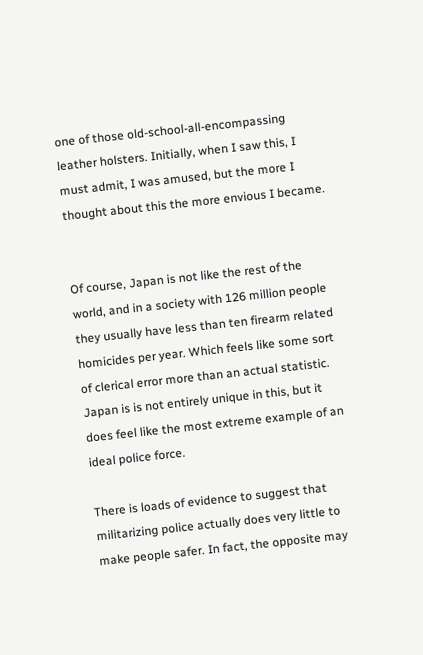one of those old-school-all-encompassing leather holsters. Initially, when I saw this, I must admit, I was amused, but the more I thought about this the more envious I became.


Of course, Japan is not like the rest of the world, and in a society with 126 million people they usually have less than ten firearm related homicides per year. Which feels like some sort of clerical error more than an actual statistic. Japan is is not entirely unique in this, but it does feel like the most extreme example of an ideal police force.

There is loads of evidence to suggest that militarizing police actually does very little to make people safer. In fact, the opposite may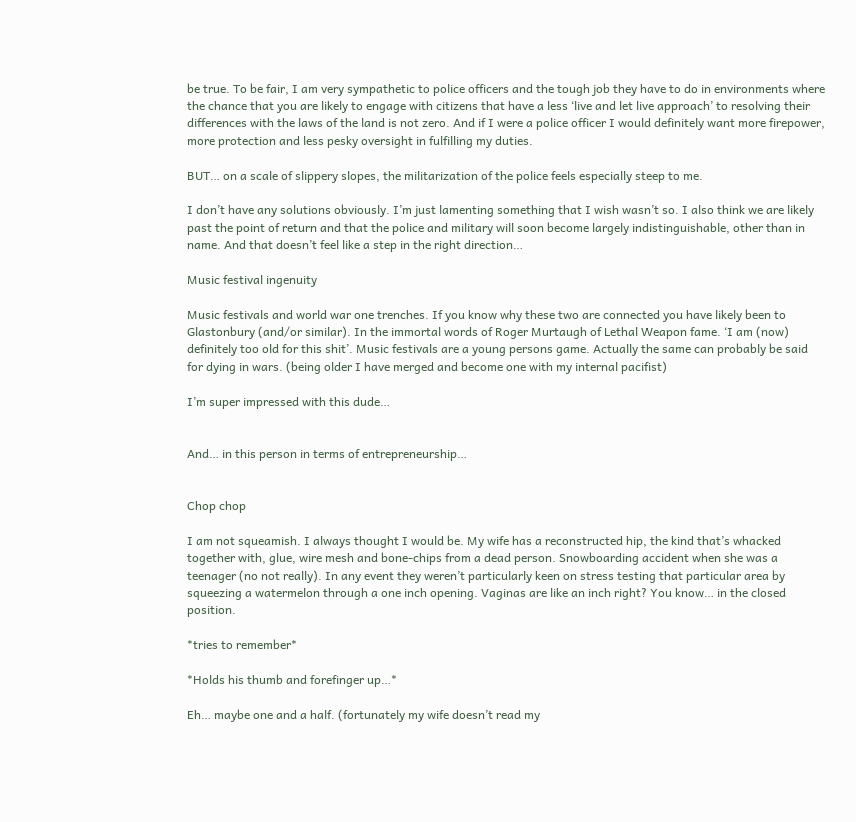be true. To be fair, I am very sympathetic to police officers and the tough job they have to do in environments where the chance that you are likely to engage with citizens that have a less ‘live and let live approach’ to resolving their differences with the laws of the land is not zero. And if I were a police officer I would definitely want more firepower, more protection and less pesky oversight in fulfilling my duties.

BUT… on a scale of slippery slopes, the militarization of the police feels especially steep to me.

I don’t have any solutions obviously. I’m just lamenting something that I wish wasn’t so. I also think we are likely past the point of return and that the police and military will soon become largely indistinguishable, other than in name. And that doesn’t feel like a step in the right direction…

Music festival ingenuity

Music festivals and world war one trenches. If you know why these two are connected you have likely been to Glastonbury (and/or similar). In the immortal words of Roger Murtaugh of Lethal Weapon fame. ‘I am (now) definitely too old for this shit’. Music festivals are a young persons game. Actually the same can probably be said for dying in wars. (being older I have merged and become one with my internal pacifist)

I’m super impressed with this dude…


And… in this person in terms of entrepreneurship…


Chop chop

I am not squeamish. I always thought I would be. My wife has a reconstructed hip, the kind that’s whacked together with, glue, wire mesh and bone-chips from a dead person. Snowboarding accident when she was a teenager (no not really). In any event they weren’t particularly keen on stress testing that particular area by squeezing a watermelon through a one inch opening. Vaginas are like an inch right? You know… in the closed position.

*tries to remember*

*Holds his thumb and forefinger up…*

Eh… maybe one and a half. (fortunately my wife doesn’t read my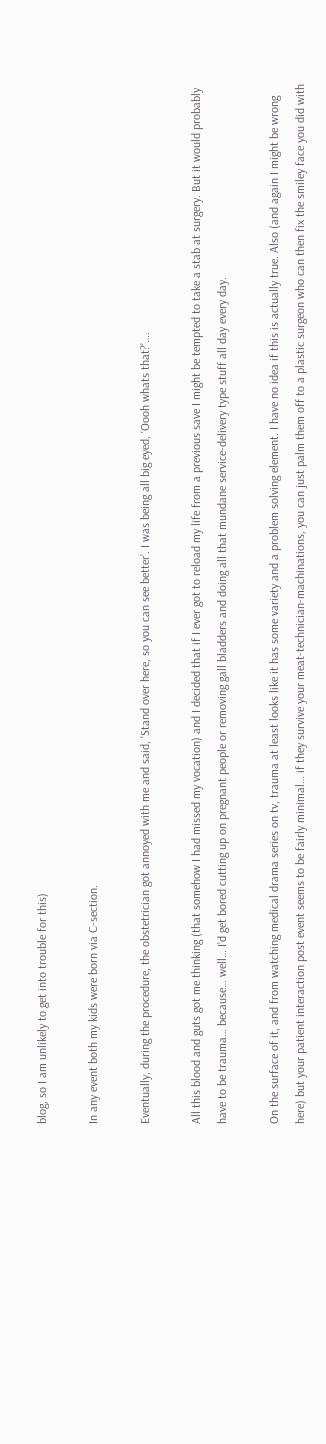blog, so I am unlikely to get into trouble for this)

In any event both my kids were born via C-section.

Eventually, during the procedure, the obstetrician got annoyed with me and said, ‘Stand over here, so you can see better’. I was being all big eyed, ‘Oooh whats that?’….

All this blood and guts got me thinking (that somehow I had missed my vocation) and I decided that if I ever got to reload my life from a previous save I might be tempted to take a stab at surgery. But it would probably have to be trauma… because… well… I’d get bored cutting up on pregnant people or removing gall bladders and doing all that mundane service-delivery type stuff all day every day.

On the surface of it, and from watching medical drama series on tv, trauma at least looks like it has some variety and a problem solving element. I have no idea if this is actually true. Also (and again I might be wrong here) but your patient interaction post event seems to be fairly minimal… if they survive your meat-technician-machinations, you can just palm them off to a plastic surgeon who can then fix the smiley face you did with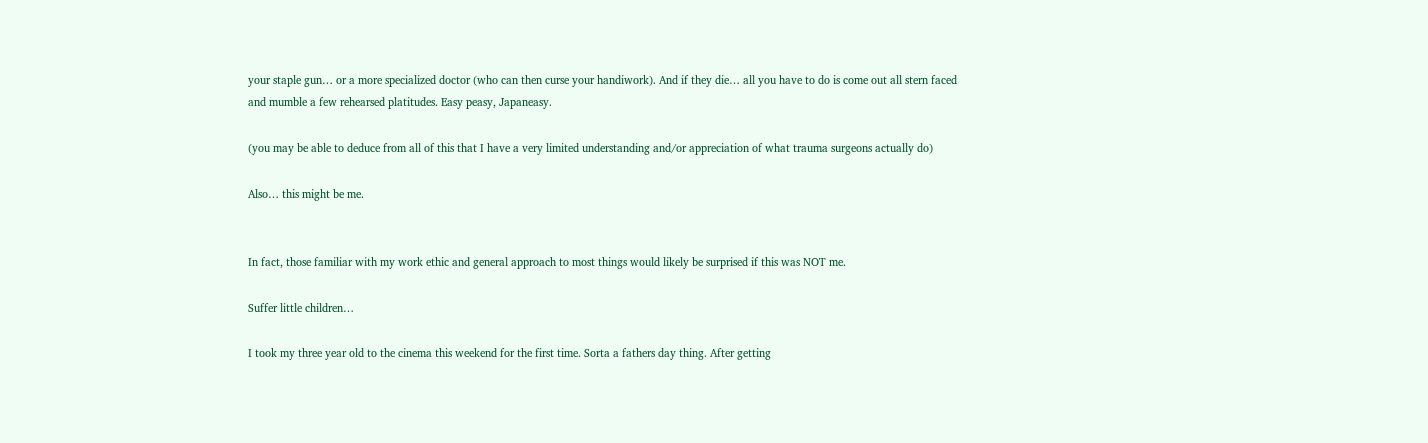your staple gun… or a more specialized doctor (who can then curse your handiwork). And if they die… all you have to do is come out all stern faced and mumble a few rehearsed platitudes. Easy peasy, Japaneasy.

(you may be able to deduce from all of this that I have a very limited understanding and/or appreciation of what trauma surgeons actually do)

Also… this might be me.


In fact, those familiar with my work ethic and general approach to most things would likely be surprised if this was NOT me.

Suffer little children…

I took my three year old to the cinema this weekend for the first time. Sorta a fathers day thing. After getting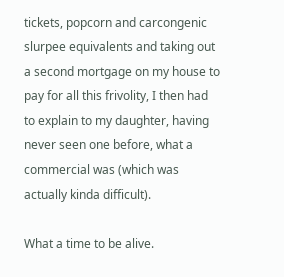tickets, popcorn and carcongenic slurpee equivalents and taking out a second mortgage on my house to pay for all this frivolity, I then had to explain to my daughter, having never seen one before, what a commercial was (which was actually kinda difficult).

What a time to be alive.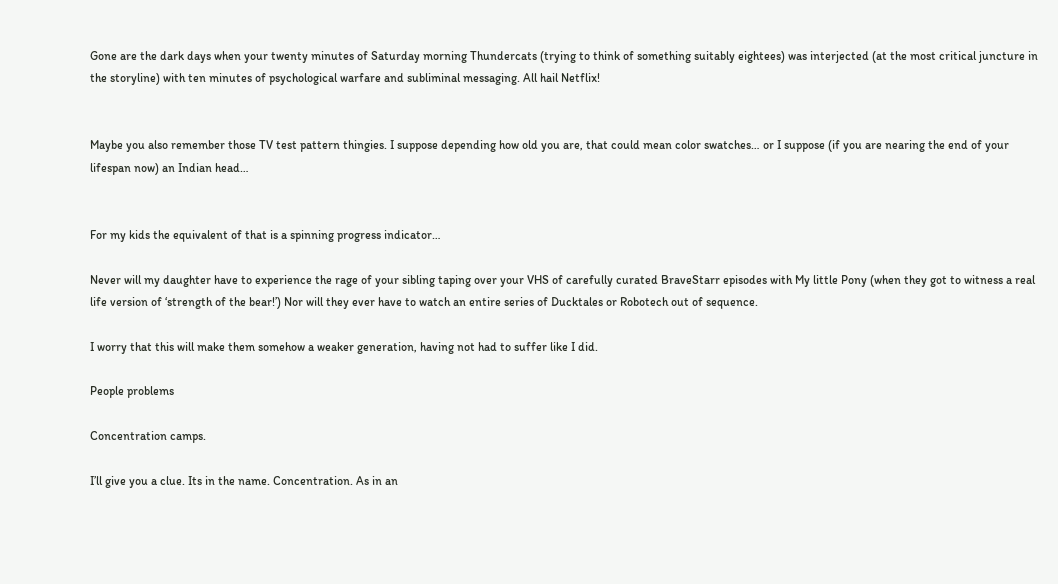Gone are the dark days when your twenty minutes of Saturday morning Thundercats (trying to think of something suitably eightees) was interjected (at the most critical juncture in the storyline) with ten minutes of psychological warfare and subliminal messaging. All hail Netflix!


Maybe you also remember those TV test pattern thingies. I suppose depending how old you are, that could mean color swatches… or I suppose (if you are nearing the end of your lifespan now) an Indian head…


For my kids the equivalent of that is a spinning progress indicator…

Never will my daughter have to experience the rage of your sibling taping over your VHS of carefully curated BraveStarr episodes with My little Pony (when they got to witness a real life version of ‘strength of the bear!’) Nor will they ever have to watch an entire series of Ducktales or Robotech out of sequence.

I worry that this will make them somehow a weaker generation, having not had to suffer like I did.

People problems

Concentration camps.

I’ll give you a clue. Its in the name. Concentration. As in an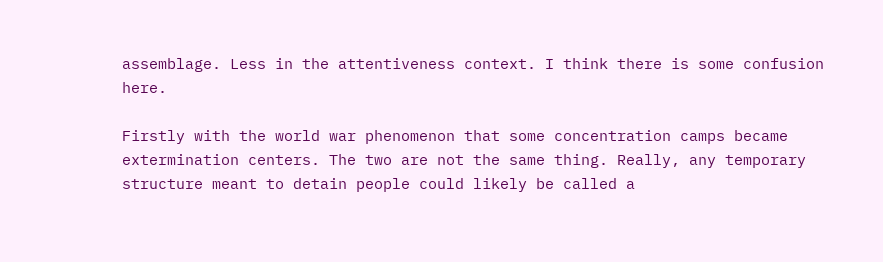assemblage. Less in the attentiveness context. I think there is some confusion here.

Firstly with the world war phenomenon that some concentration camps became extermination centers. The two are not the same thing. Really, any temporary structure meant to detain people could likely be called a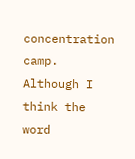concentration camp. Although I think the word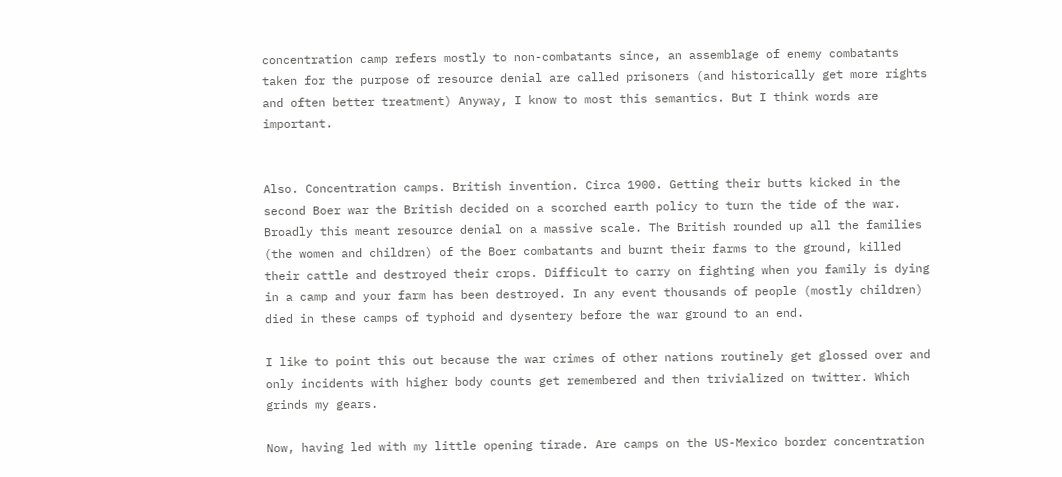concentration camp refers mostly to non-combatants since, an assemblage of enemy combatants taken for the purpose of resource denial are called prisoners (and historically get more rights and often better treatment) Anyway, I know to most this semantics. But I think words are important.


Also. Concentration camps. British invention. Circa 1900. Getting their butts kicked in the second Boer war the British decided on a scorched earth policy to turn the tide of the war.  Broadly this meant resource denial on a massive scale. The British rounded up all the families (the women and children) of the Boer combatants and burnt their farms to the ground, killed their cattle and destroyed their crops. Difficult to carry on fighting when you family is dying in a camp and your farm has been destroyed. In any event thousands of people (mostly children) died in these camps of typhoid and dysentery before the war ground to an end.

I like to point this out because the war crimes of other nations routinely get glossed over and only incidents with higher body counts get remembered and then trivialized on twitter. Which grinds my gears.

Now, having led with my little opening tirade. Are camps on the US-Mexico border concentration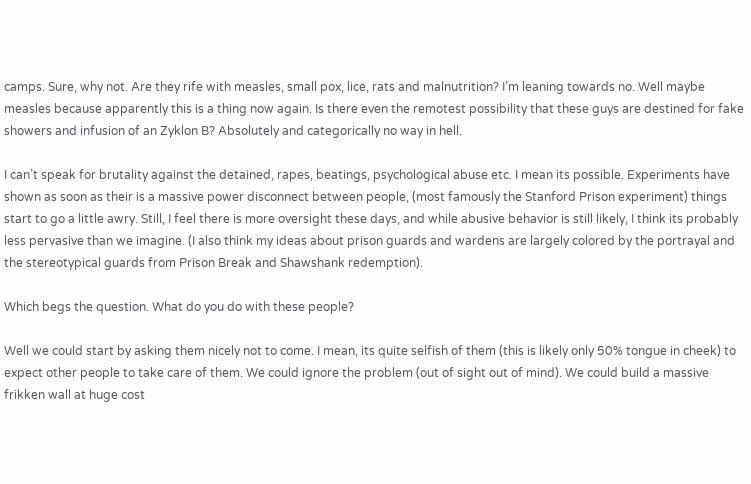camps. Sure, why not. Are they rife with measles, small pox, lice, rats and malnutrition? I’m leaning towards no. Well maybe measles because apparently this is a thing now again. Is there even the remotest possibility that these guys are destined for fake showers and infusion of an Zyklon B? Absolutely and categorically no way in hell.

I can’t speak for brutality against the detained, rapes, beatings, psychological abuse etc. I mean its possible. Experiments have shown as soon as their is a massive power disconnect between people, (most famously the Stanford Prison experiment) things start to go a little awry. Still, I feel there is more oversight these days, and while abusive behavior is still likely, I think its probably less pervasive than we imagine. (I also think my ideas about prison guards and wardens are largely colored by the portrayal and the stereotypical guards from Prison Break and Shawshank redemption).

Which begs the question. What do you do with these people?

Well we could start by asking them nicely not to come. I mean, its quite selfish of them (this is likely only 50% tongue in cheek) to expect other people to take care of them. We could ignore the problem (out of sight out of mind). We could build a massive frikken wall at huge cost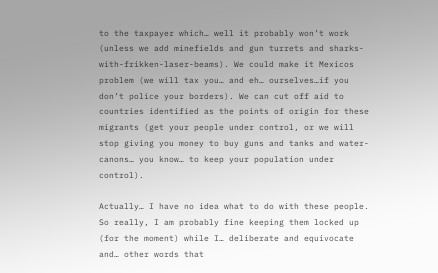to the taxpayer which… well it probably won’t work (unless we add minefields and gun turrets and sharks-with-frikken-laser-beams). We could make it Mexicos problem (we will tax you… and eh… ourselves…if you don’t police your borders). We can cut off aid to countries identified as the points of origin for these migrants (get your people under control, or we will stop giving you money to buy guns and tanks and water-canons… you know… to keep your population under control).

Actually… I have no idea what to do with these people. So really, I am probably fine keeping them locked up (for the moment) while I… deliberate and equivocate and… other words that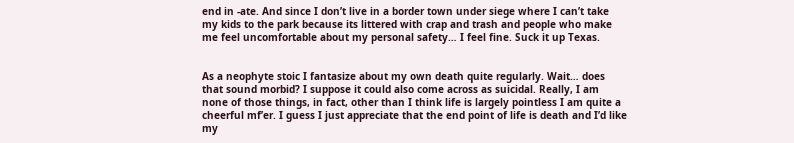end in -ate. And since I don’t live in a border town under siege where I can’t take my kids to the park because its littered with crap and trash and people who make me feel uncomfortable about my personal safety… I feel fine. Suck it up Texas.


As a neophyte stoic I fantasize about my own death quite regularly. Wait… does that sound morbid? I suppose it could also come across as suicidal. Really, I am none of those things, in fact, other than I think life is largely pointless I am quite a cheerful mf’er. I guess I just appreciate that the end point of life is death and I’d like my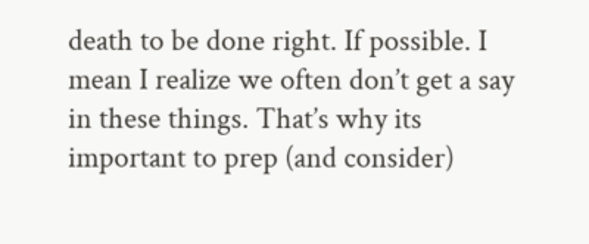death to be done right. If possible. I mean I realize we often don’t get a say in these things. That’s why its important to prep (and consider)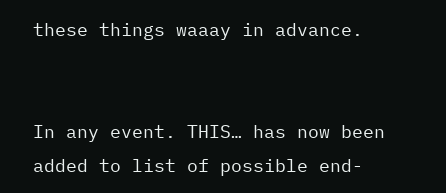these things waaay in advance.


In any event. THIS… has now been added to list of possible end-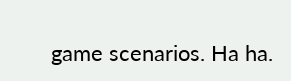game scenarios. Ha ha.